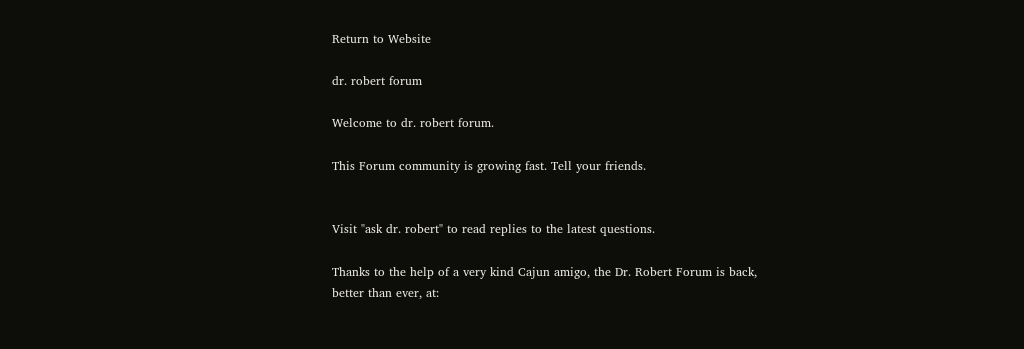Return to Website

dr. robert forum

Welcome to dr. robert forum.

This Forum community is growing fast. Tell your friends.


Visit "ask dr. robert" to read replies to the latest questions.

Thanks to the help of a very kind Cajun amigo, the Dr. Robert Forum is back, better than ever, at: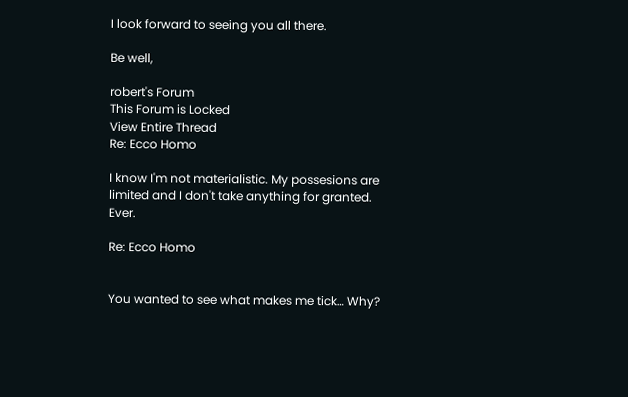I look forward to seeing you all there.

Be well,

robert's Forum
This Forum is Locked
View Entire Thread
Re: Ecco Homo

I know I'm not materialistic. My possesions are limited and I don't take anything for granted. Ever.

Re: Ecco Homo


You wanted to see what makes me tick… Why?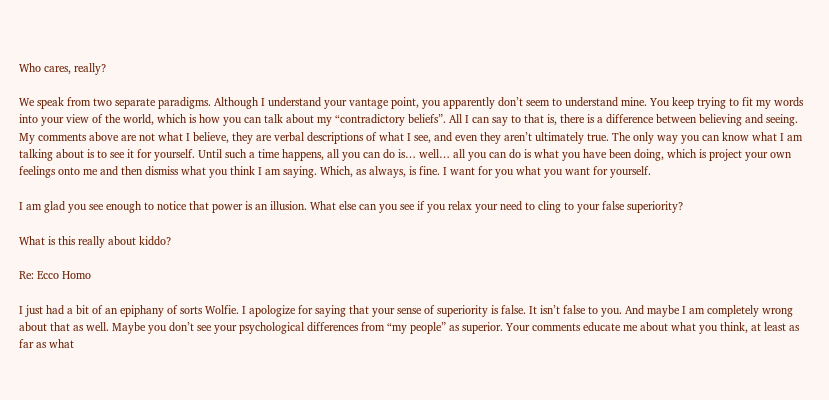Who cares, really?

We speak from two separate paradigms. Although I understand your vantage point, you apparently don’t seem to understand mine. You keep trying to fit my words into your view of the world, which is how you can talk about my “contradictory beliefs”. All I can say to that is, there is a difference between believing and seeing. My comments above are not what I believe, they are verbal descriptions of what I see, and even they aren’t ultimately true. The only way you can know what I am talking about is to see it for yourself. Until such a time happens, all you can do is… well… all you can do is what you have been doing, which is project your own feelings onto me and then dismiss what you think I am saying. Which, as always, is fine. I want for you what you want for yourself.

I am glad you see enough to notice that power is an illusion. What else can you see if you relax your need to cling to your false superiority?

What is this really about kiddo?

Re: Ecco Homo

I just had a bit of an epiphany of sorts Wolfie. I apologize for saying that your sense of superiority is false. It isn’t false to you. And maybe I am completely wrong about that as well. Maybe you don’t see your psychological differences from “my people” as superior. Your comments educate me about what you think, at least as far as what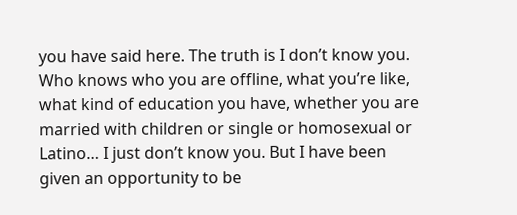you have said here. The truth is I don’t know you. Who knows who you are offline, what you’re like, what kind of education you have, whether you are married with children or single or homosexual or Latino… I just don’t know you. But I have been given an opportunity to be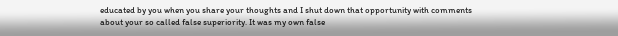educated by you when you share your thoughts and I shut down that opportunity with comments about your so called false superiority. It was my own false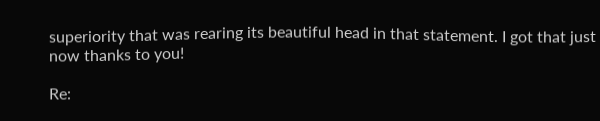superiority that was rearing its beautiful head in that statement. I got that just now thanks to you!

Re: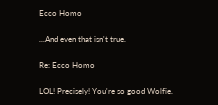Ecco Homo

...And even that isn't true.

Re: Ecco Homo

LOL! Precisely! You're so good Wolfie.